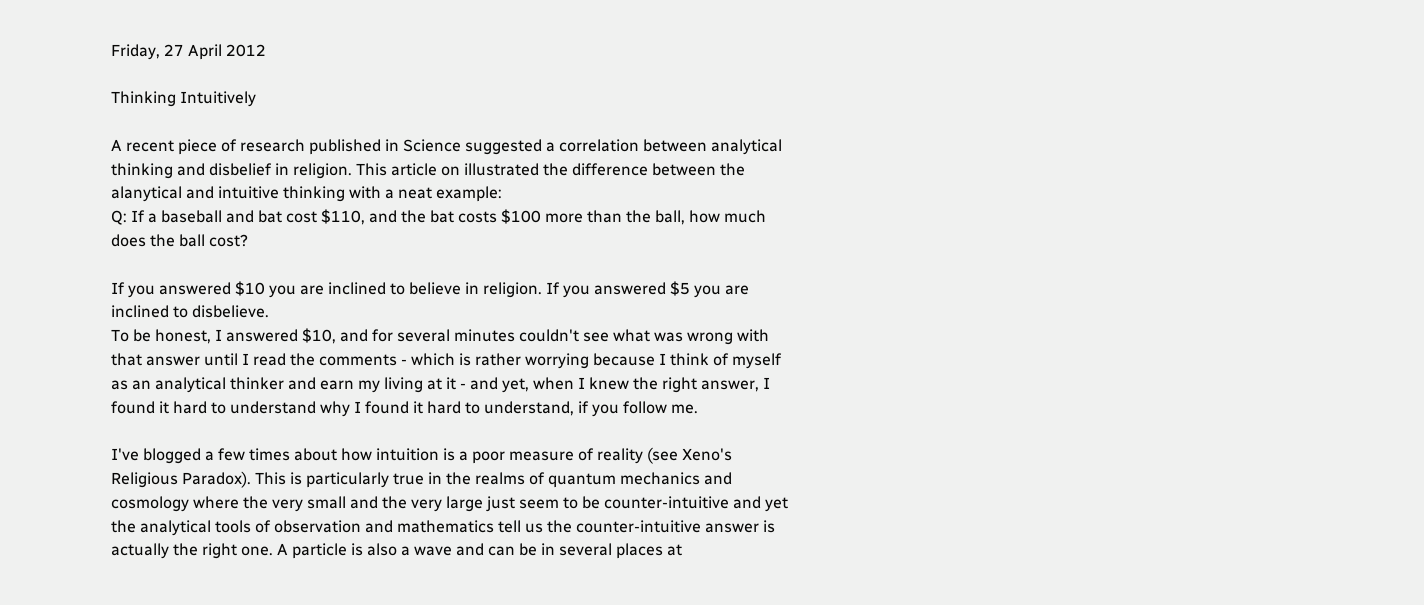Friday, 27 April 2012

Thinking Intuitively

A recent piece of research published in Science suggested a correlation between analytical thinking and disbelief in religion. This article on illustrated the difference between the alanytical and intuitive thinking with a neat example:
Q: If a baseball and bat cost $110, and the bat costs $100 more than the ball, how much does the ball cost?

If you answered $10 you are inclined to believe in religion. If you answered $5 you are inclined to disbelieve.
To be honest, I answered $10, and for several minutes couldn't see what was wrong with that answer until I read the comments - which is rather worrying because I think of myself as an analytical thinker and earn my living at it - and yet, when I knew the right answer, I found it hard to understand why I found it hard to understand, if you follow me.

I've blogged a few times about how intuition is a poor measure of reality (see Xeno's Religious Paradox). This is particularly true in the realms of quantum mechanics and cosmology where the very small and the very large just seem to be counter-intuitive and yet the analytical tools of observation and mathematics tell us the counter-intuitive answer is actually the right one. A particle is also a wave and can be in several places at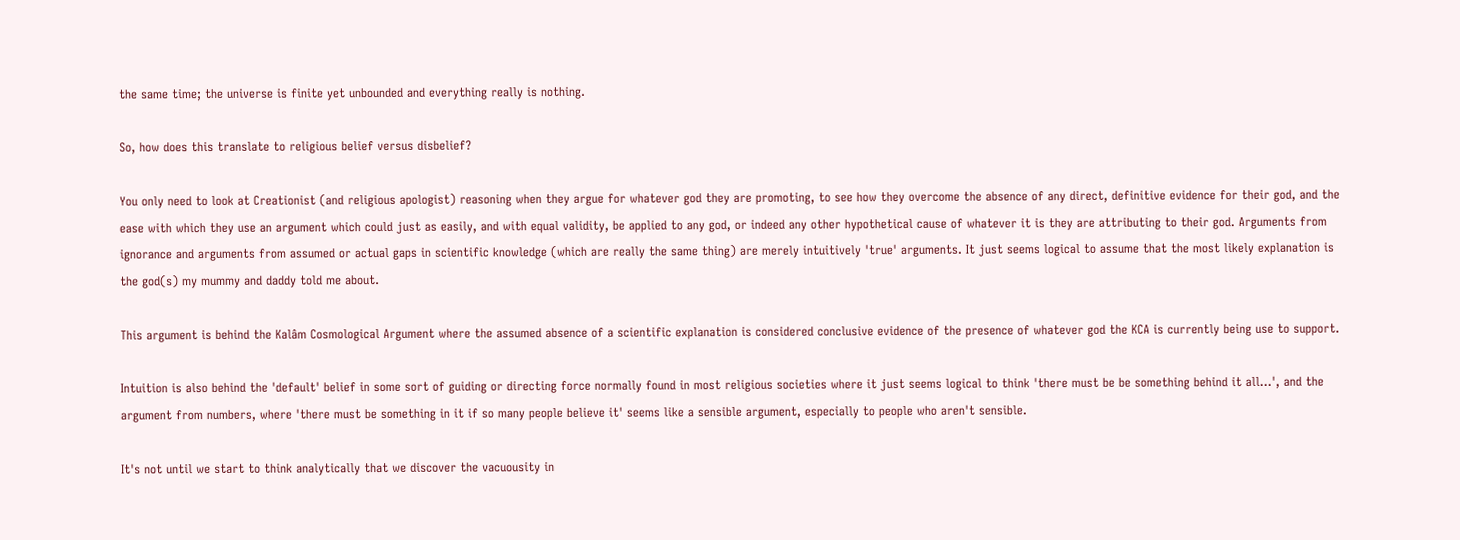the same time; the universe is finite yet unbounded and everything really is nothing.

So, how does this translate to religious belief versus disbelief?

You only need to look at Creationist (and religious apologist) reasoning when they argue for whatever god they are promoting, to see how they overcome the absence of any direct, definitive evidence for their god, and the ease with which they use an argument which could just as easily, and with equal validity, be applied to any god, or indeed any other hypothetical cause of whatever it is they are attributing to their god. Arguments from ignorance and arguments from assumed or actual gaps in scientific knowledge (which are really the same thing) are merely intuitively 'true' arguments. It just seems logical to assume that the most likely explanation is the god(s) my mummy and daddy told me about.

This argument is behind the Kalâm Cosmological Argument where the assumed absence of a scientific explanation is considered conclusive evidence of the presence of whatever god the KCA is currently being use to support.

Intuition is also behind the 'default' belief in some sort of guiding or directing force normally found in most religious societies where it just seems logical to think 'there must be be something behind it all...', and the argument from numbers, where 'there must be something in it if so many people believe it' seems like a sensible argument, especially to people who aren't sensible.

It's not until we start to think analytically that we discover the vacuousity in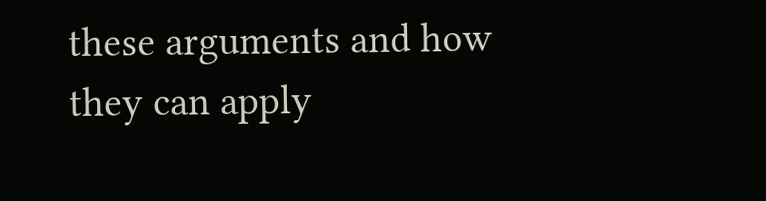these arguments and how they can apply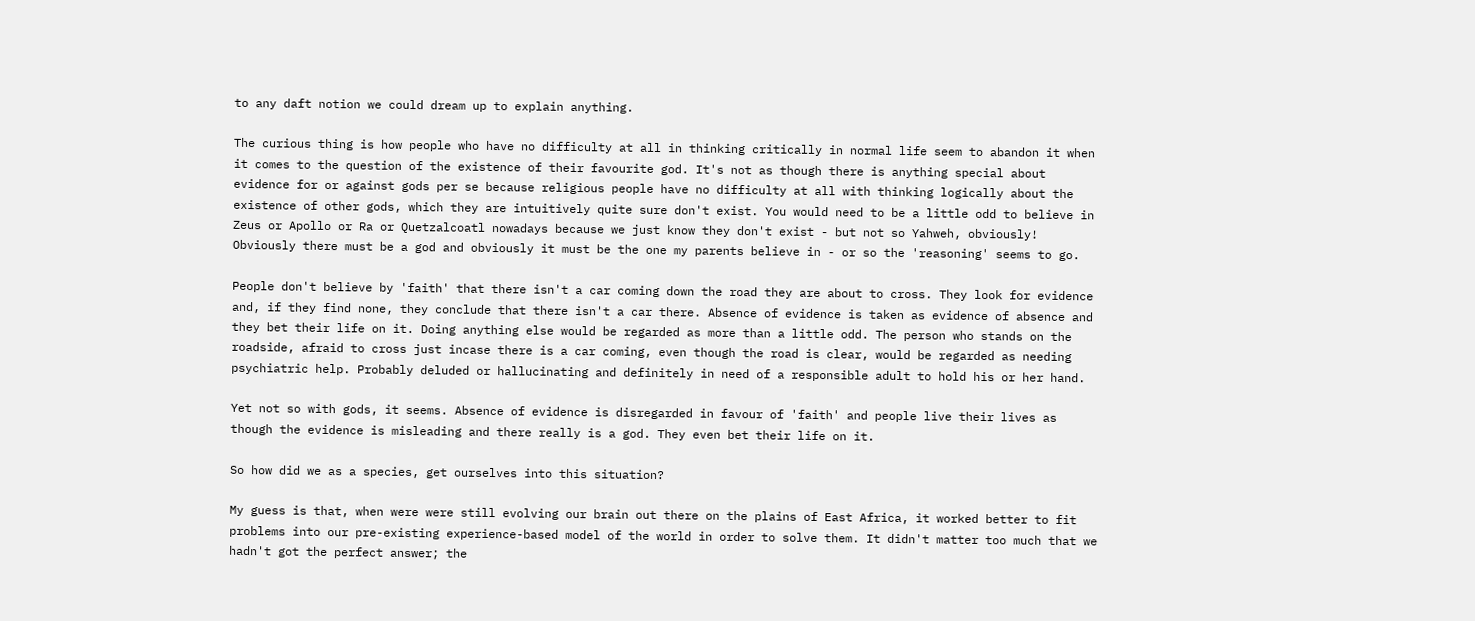to any daft notion we could dream up to explain anything.

The curious thing is how people who have no difficulty at all in thinking critically in normal life seem to abandon it when it comes to the question of the existence of their favourite god. It's not as though there is anything special about evidence for or against gods per se because religious people have no difficulty at all with thinking logically about the existence of other gods, which they are intuitively quite sure don't exist. You would need to be a little odd to believe in Zeus or Apollo or Ra or Quetzalcoatl nowadays because we just know they don't exist - but not so Yahweh, obviously! Obviously there must be a god and obviously it must be the one my parents believe in - or so the 'reasoning' seems to go.

People don't believe by 'faith' that there isn't a car coming down the road they are about to cross. They look for evidence and, if they find none, they conclude that there isn't a car there. Absence of evidence is taken as evidence of absence and they bet their life on it. Doing anything else would be regarded as more than a little odd. The person who stands on the roadside, afraid to cross just incase there is a car coming, even though the road is clear, would be regarded as needing psychiatric help. Probably deluded or hallucinating and definitely in need of a responsible adult to hold his or her hand.

Yet not so with gods, it seems. Absence of evidence is disregarded in favour of 'faith' and people live their lives as though the evidence is misleading and there really is a god. They even bet their life on it.

So how did we as a species, get ourselves into this situation?

My guess is that, when were were still evolving our brain out there on the plains of East Africa, it worked better to fit problems into our pre-existing experience-based model of the world in order to solve them. It didn't matter too much that we hadn't got the perfect answer; the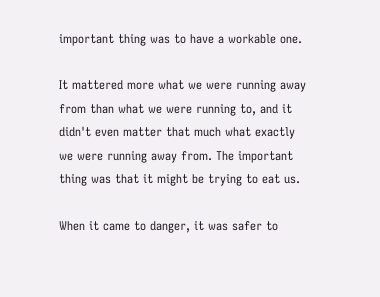important thing was to have a workable one.

It mattered more what we were running away from than what we were running to, and it didn't even matter that much what exactly we were running away from. The important thing was that it might be trying to eat us.

When it came to danger, it was safer to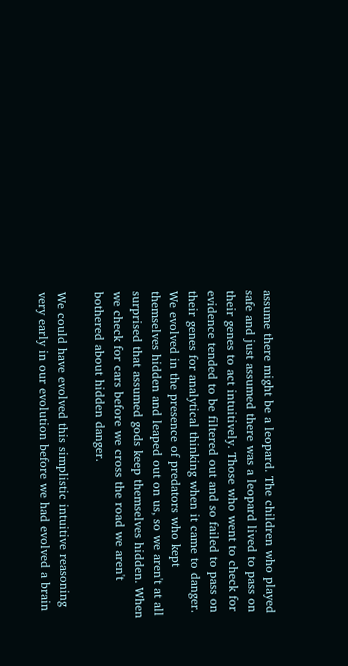assume there might be a leopard. The children who played safe and just assumed there was a leopard lived to pass on their genes to act intuitively. Those who went to check for evidence tended to be filtered out and so failed to pass on their genes for analytical thinking when it came to danger. We evolved in the presence of predators who kept themselves hidden and leaped out on us, so we aren't at all surprised that assumed gods keep themselves hidden. When we check for cars before we cross the road we aren't bothered about hidden danger.

We could have evolved this simplistic intuitive reasoning very early in our evolution before we had evolved a brain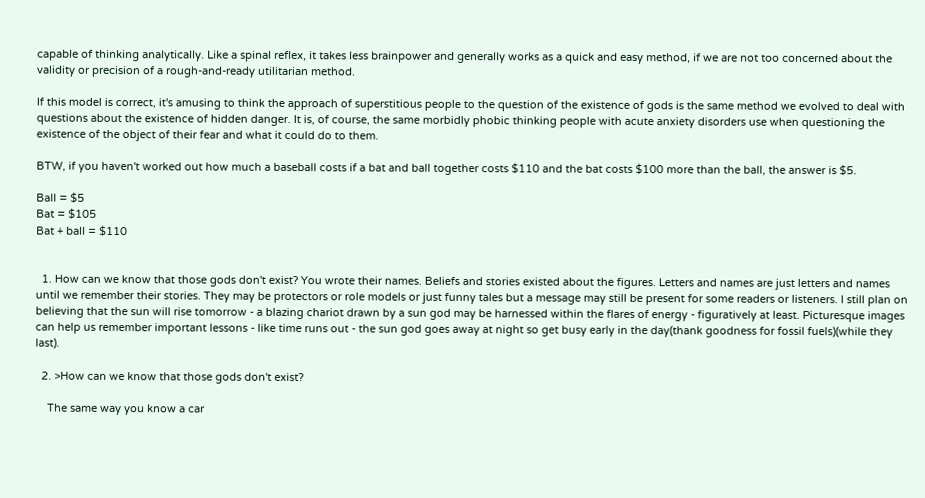capable of thinking analytically. Like a spinal reflex, it takes less brainpower and generally works as a quick and easy method, if we are not too concerned about the validity or precision of a rough-and-ready utilitarian method.

If this model is correct, it's amusing to think the approach of superstitious people to the question of the existence of gods is the same method we evolved to deal with questions about the existence of hidden danger. It is, of course, the same morbidly phobic thinking people with acute anxiety disorders use when questioning the existence of the object of their fear and what it could do to them.

BTW, if you haven't worked out how much a baseball costs if a bat and ball together costs $110 and the bat costs $100 more than the ball, the answer is $5.

Ball = $5
Bat = $105
Bat + ball = $110


  1. How can we know that those gods don't exist? You wrote their names. Beliefs and stories existed about the figures. Letters and names are just letters and names until we remember their stories. They may be protectors or role models or just funny tales but a message may still be present for some readers or listeners. I still plan on believing that the sun will rise tomorrow - a blazing chariot drawn by a sun god may be harnessed within the flares of energy - figuratively at least. Picturesque images can help us remember important lessons - like time runs out - the sun god goes away at night so get busy early in the day(thank goodness for fossil fuels)(while they last).

  2. >How can we know that those gods don't exist?

    The same way you know a car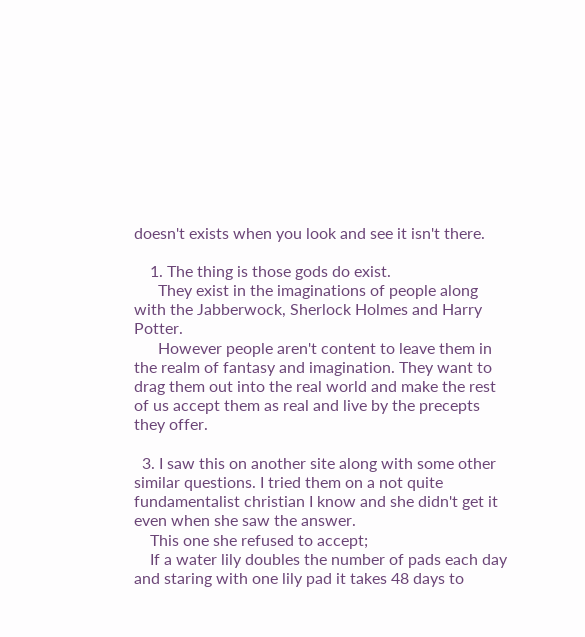doesn't exists when you look and see it isn't there.

    1. The thing is those gods do exist.
      They exist in the imaginations of people along with the Jabberwock, Sherlock Holmes and Harry Potter.
      However people aren't content to leave them in the realm of fantasy and imagination. They want to drag them out into the real world and make the rest of us accept them as real and live by the precepts they offer.

  3. I saw this on another site along with some other similar questions. I tried them on a not quite fundamentalist christian I know and she didn't get it even when she saw the answer.
    This one she refused to accept;
    If a water lily doubles the number of pads each day and staring with one lily pad it takes 48 days to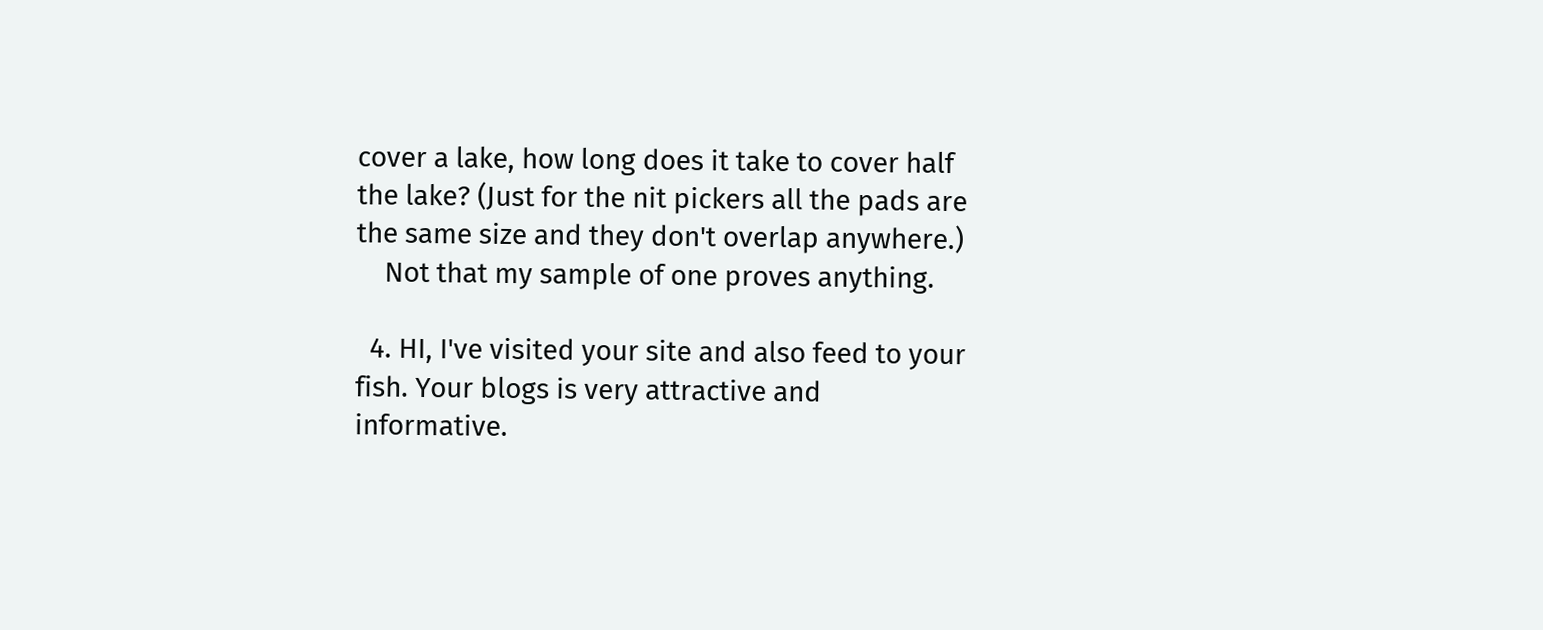cover a lake, how long does it take to cover half the lake? (Just for the nit pickers all the pads are the same size and they don't overlap anywhere.)
    Not that my sample of one proves anything.

  4. HI, I've visited your site and also feed to your fish. Your blogs is very attractive and informative.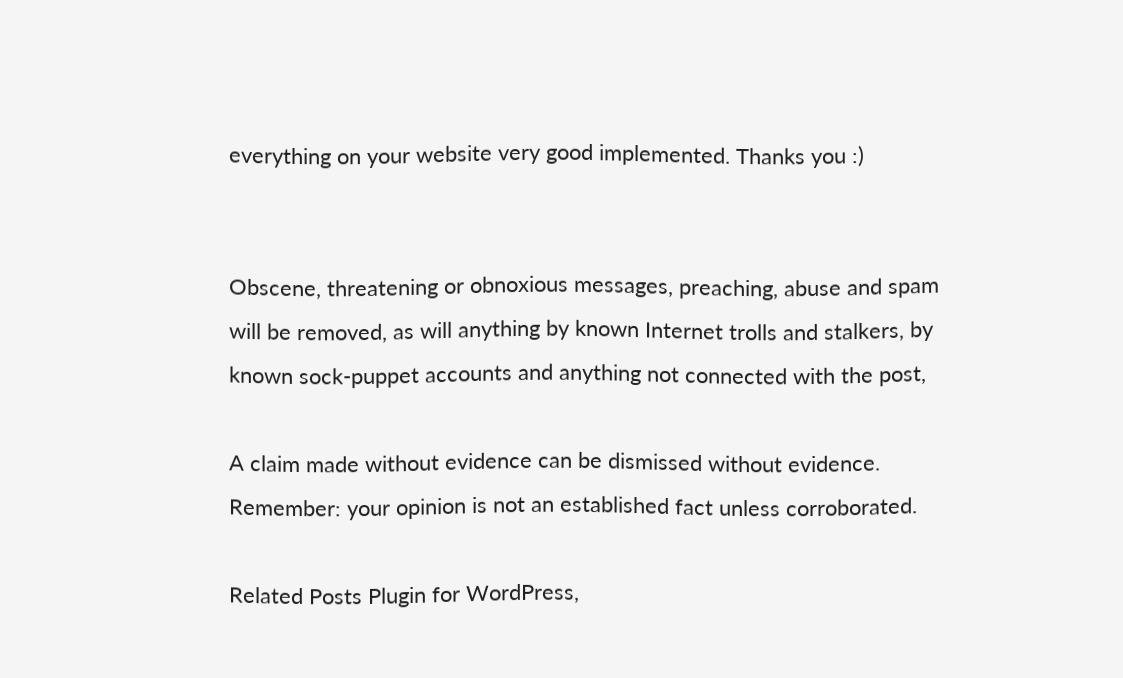everything on your website very good implemented. Thanks you :)


Obscene, threatening or obnoxious messages, preaching, abuse and spam will be removed, as will anything by known Internet trolls and stalkers, by known sock-puppet accounts and anything not connected with the post,

A claim made without evidence can be dismissed without evidence. Remember: your opinion is not an established fact unless corroborated.

Related Posts Plugin for WordPress,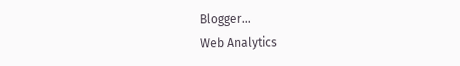Blogger...
Web Analytics